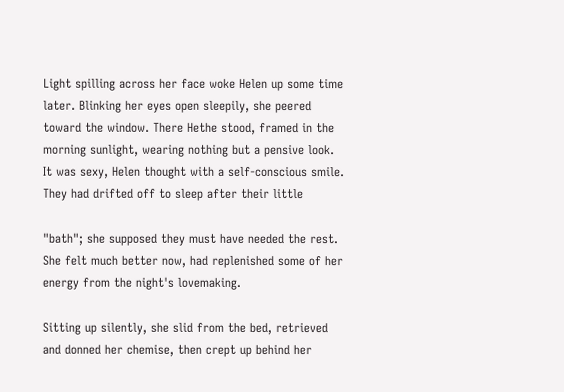Light spilling across her face woke Helen up some time later. Blinking her eyes open sleepily, she peered toward the window. There Hethe stood, framed in the morning sunlight, wearing nothing but a pensive look. It was sexy, Helen thought with a self-conscious smile. They had drifted off to sleep after their little

"bath"; she supposed they must have needed the rest. She felt much better now, had replenished some of her energy from the night's lovemaking.

Sitting up silently, she slid from the bed, retrieved and donned her chemise, then crept up behind her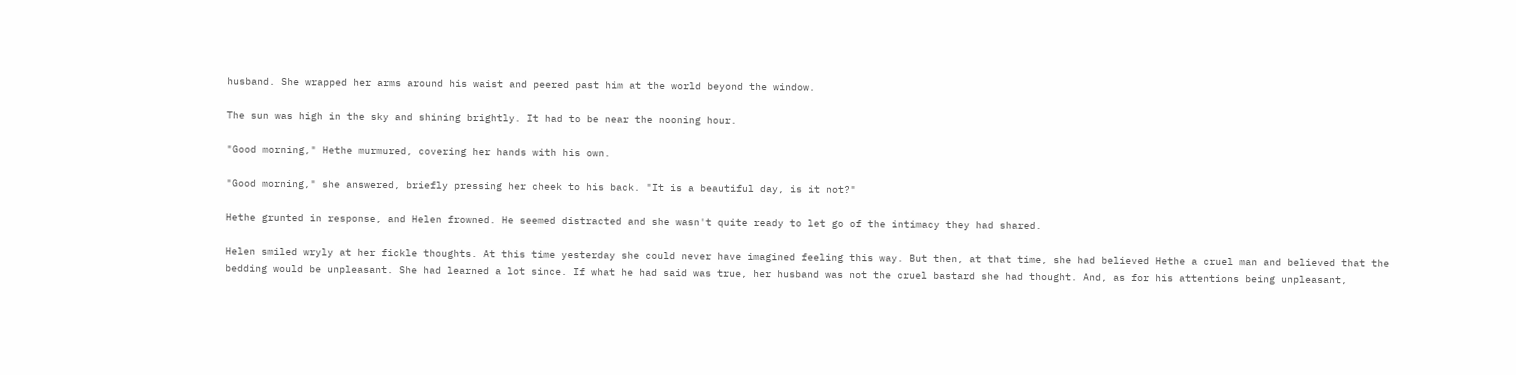husband. She wrapped her arms around his waist and peered past him at the world beyond the window.

The sun was high in the sky and shining brightly. It had to be near the nooning hour.

"Good morning," Hethe murmured, covering her hands with his own.

"Good morning," she answered, briefly pressing her cheek to his back. "It is a beautiful day, is it not?"

Hethe grunted in response, and Helen frowned. He seemed distracted and she wasn't quite ready to let go of the intimacy they had shared.

Helen smiled wryly at her fickle thoughts. At this time yesterday she could never have imagined feeling this way. But then, at that time, she had believed Hethe a cruel man and believed that the bedding would be unpleasant. She had learned a lot since. If what he had said was true, her husband was not the cruel bastard she had thought. And, as for his attentions being unpleasant,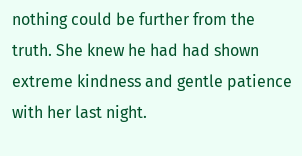nothing could be further from the truth. She knew he had had shown extreme kindness and gentle patience with her last night.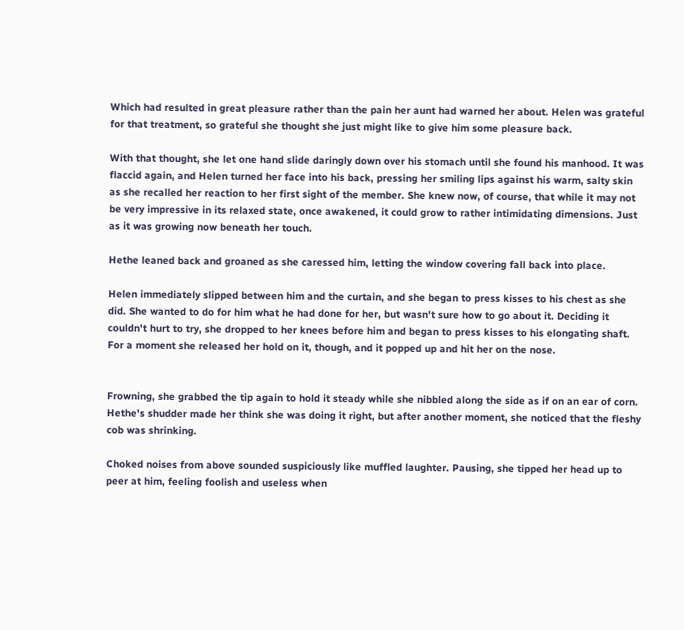Which had resulted in great pleasure rather than the pain her aunt had warned her about. Helen was grateful for that treatment, so grateful she thought she just might like to give him some pleasure back.

With that thought, she let one hand slide daringly down over his stomach until she found his manhood. It was flaccid again, and Helen turned her face into his back, pressing her smiling lips against his warm, salty skin as she recalled her reaction to her first sight of the member. She knew now, of course, that while it may not be very impressive in its relaxed state, once awakened, it could grow to rather intimidating dimensions. Just as it was growing now beneath her touch.

Hethe leaned back and groaned as she caressed him, letting the window covering fall back into place.

Helen immediately slipped between him and the curtain, and she began to press kisses to his chest as she did. She wanted to do for him what he had done for her, but wasn't sure how to go about it. Deciding it couldn't hurt to try, she dropped to her knees before him and began to press kisses to his elongating shaft. For a moment she released her hold on it, though, and it popped up and hit her on the nose.


Frowning, she grabbed the tip again to hold it steady while she nibbled along the side as if on an ear of corn. Hethe's shudder made her think she was doing it right, but after another moment, she noticed that the fleshy cob was shrinking.

Choked noises from above sounded suspiciously like muffled laughter. Pausing, she tipped her head up to peer at him, feeling foolish and useless when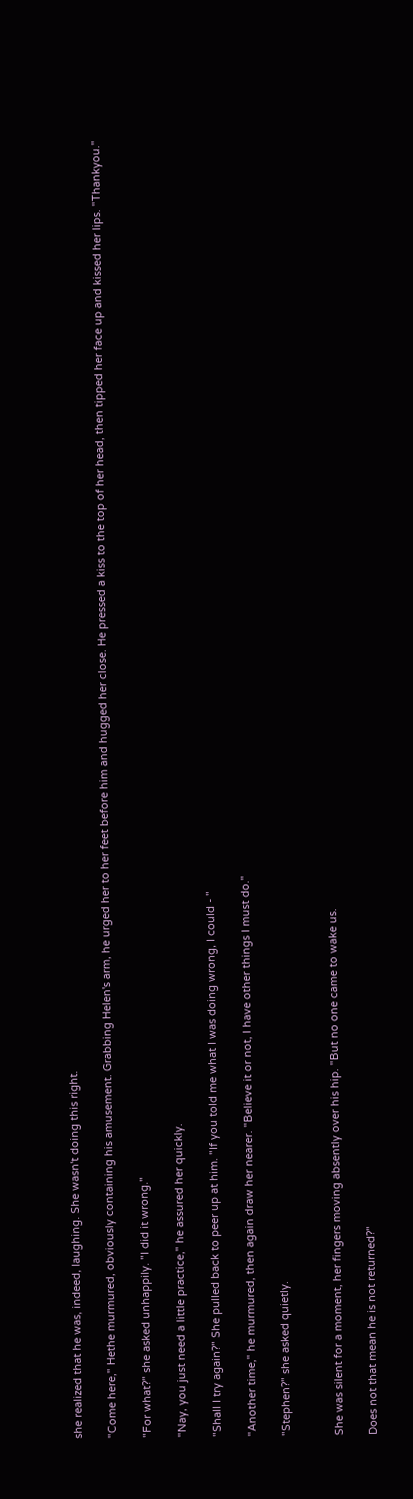she realized that he was, indeed, laughing. She wasn't doing this right.

"Come here," Hethe murmured, obviously containing his amusement. Grabbing Helen's arm, he urged her to her feet before him and hugged her close. He pressed a kiss to the top of her head, then tipped her face up and kissed her lips. "Thankyou."

"For what?" she asked unhappily. "I did it wrong."

"Nay, you just need a little practice," he assured her quickly.

"Shall I try again?" She pulled back to peer up at him. "If you told me what I was doing wrong, I could - "

"Another time," he murmured, then again draw her nearer. "Believe it or not, I have other things I must do."

"Stephen?" she asked quietly.


She was silent for a moment, her fingers moving absently over his hip. "But no one came to wake us.

Does not that mean he is not returned?"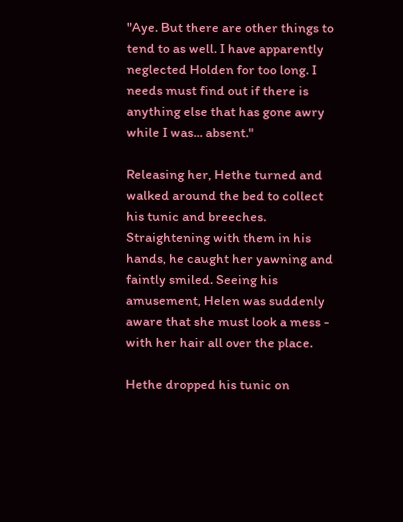"Aye. But there are other things to tend to as well. I have apparently neglected Holden for too long. I needs must find out if there is anything else that has gone awry while I was... absent."

Releasing her, Hethe turned and walked around the bed to collect his tunic and breeches. Straightening with them in his hands, he caught her yawning and faintly smiled. Seeing his amusement, Helen was suddenly aware that she must look a mess - with her hair all over the place.

Hethe dropped his tunic on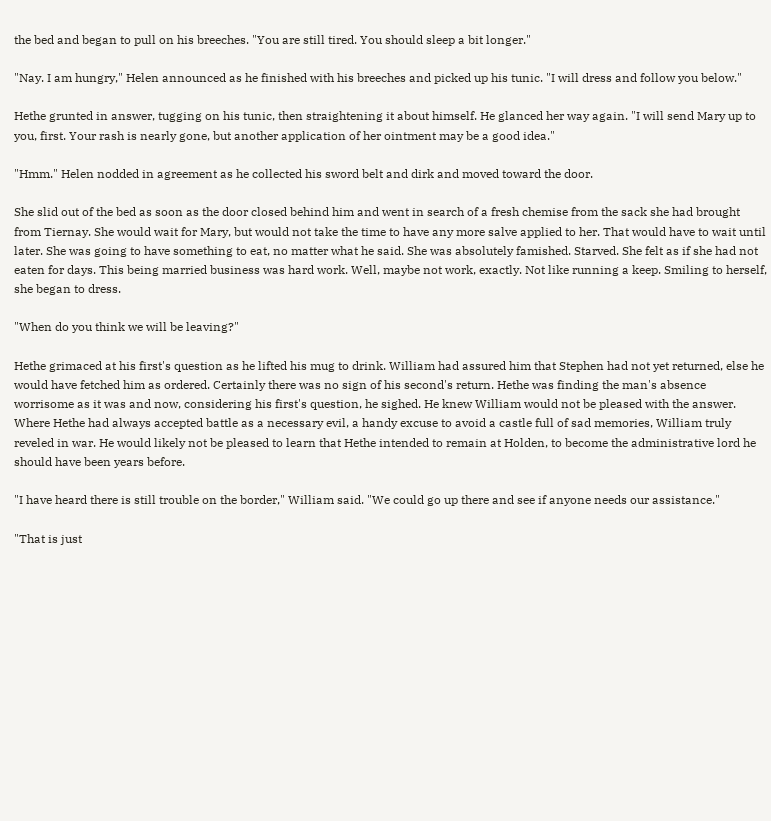the bed and began to pull on his breeches. "You are still tired. You should sleep a bit longer."

"Nay. I am hungry," Helen announced as he finished with his breeches and picked up his tunic. "I will dress and follow you below."

Hethe grunted in answer, tugging on his tunic, then straightening it about himself. He glanced her way again. "I will send Mary up to you, first. Your rash is nearly gone, but another application of her ointment may be a good idea."

"Hmm." Helen nodded in agreement as he collected his sword belt and dirk and moved toward the door.

She slid out of the bed as soon as the door closed behind him and went in search of a fresh chemise from the sack she had brought from Tiernay. She would wait for Mary, but would not take the time to have any more salve applied to her. That would have to wait until later. She was going to have something to eat, no matter what he said. She was absolutely famished. Starved. She felt as if she had not eaten for days. This being married business was hard work. Well, maybe not work, exactly. Not like running a keep. Smiling to herself, she began to dress.

"When do you think we will be leaving?"

Hethe grimaced at his first's question as he lifted his mug to drink. William had assured him that Stephen had not yet returned, else he would have fetched him as ordered. Certainly there was no sign of his second's return. Hethe was finding the man's absence worrisome as it was and now, considering his first's question, he sighed. He knew William would not be pleased with the answer. Where Hethe had always accepted battle as a necessary evil, a handy excuse to avoid a castle full of sad memories, William truly reveled in war. He would likely not be pleased to learn that Hethe intended to remain at Holden, to become the administrative lord he should have been years before.

"I have heard there is still trouble on the border," William said. "We could go up there and see if anyone needs our assistance."

"That is just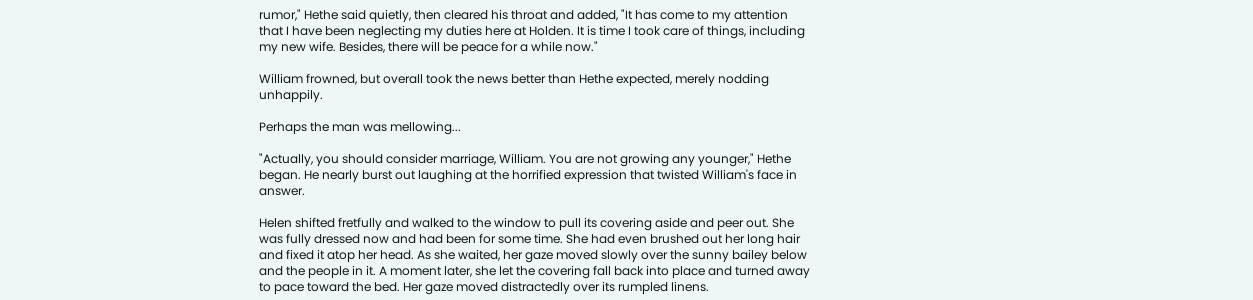rumor," Hethe said quietly, then cleared his throat and added, "It has come to my attention that I have been neglecting my duties here at Holden. It is time I took care of things, including my new wife. Besides, there will be peace for a while now."

William frowned, but overall took the news better than Hethe expected, merely nodding unhappily.

Perhaps the man was mellowing...

"Actually, you should consider marriage, William. You are not growing any younger," Hethe began. He nearly burst out laughing at the horrified expression that twisted William's face in answer.

Helen shifted fretfully and walked to the window to pull its covering aside and peer out. She was fully dressed now and had been for some time. She had even brushed out her long hair and fixed it atop her head. As she waited, her gaze moved slowly over the sunny bailey below and the people in it. A moment later, she let the covering fall back into place and turned away to pace toward the bed. Her gaze moved distractedly over its rumpled linens.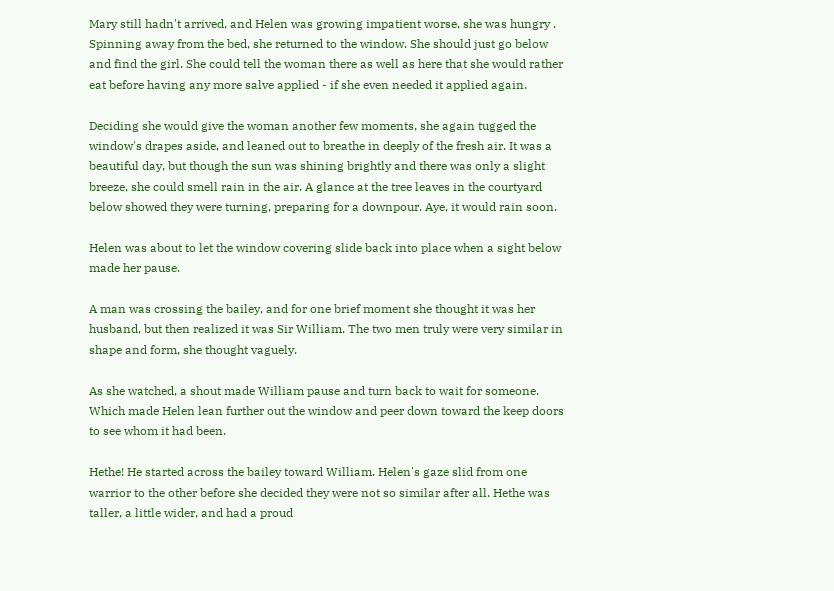Mary still hadn't arrived, and Helen was growing impatient worse, she was hungry . Spinning away from the bed, she returned to the window. She should just go below and find the girl. She could tell the woman there as well as here that she would rather eat before having any more salve applied - if she even needed it applied again.

Deciding she would give the woman another few moments, she again tugged the window's drapes aside, and leaned out to breathe in deeply of the fresh air. It was a beautiful day, but though the sun was shining brightly and there was only a slight breeze, she could smell rain in the air. A glance at the tree leaves in the courtyard below showed they were turning, preparing for a downpour. Aye, it would rain soon.

Helen was about to let the window covering slide back into place when a sight below made her pause.

A man was crossing the bailey, and for one brief moment she thought it was her husband, but then realized it was Sir William. The two men truly were very similar in shape and form, she thought vaguely.

As she watched, a shout made William pause and turn back to wait for someone. Which made Helen lean further out the window and peer down toward the keep doors to see whom it had been.

Hethe! He started across the bailey toward William. Helen's gaze slid from one warrior to the other before she decided they were not so similar after all. Hethe was taller, a little wider, and had a proud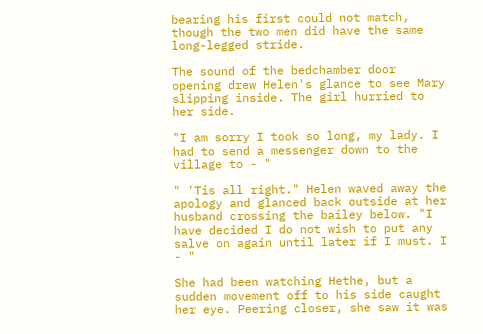bearing his first could not match, though the two men did have the same long-legged stride.

The sound of the bedchamber door opening drew Helen's glance to see Mary slipping inside. The girl hurried to her side.

"I am sorry I took so long, my lady. I had to send a messenger down to the village to - "

" 'Tis all right." Helen waved away the apology and glanced back outside at her husband crossing the bailey below. "I have decided I do not wish to put any salve on again until later if I must. I - "

She had been watching Hethe, but a sudden movement off to his side caught her eye. Peering closer, she saw it was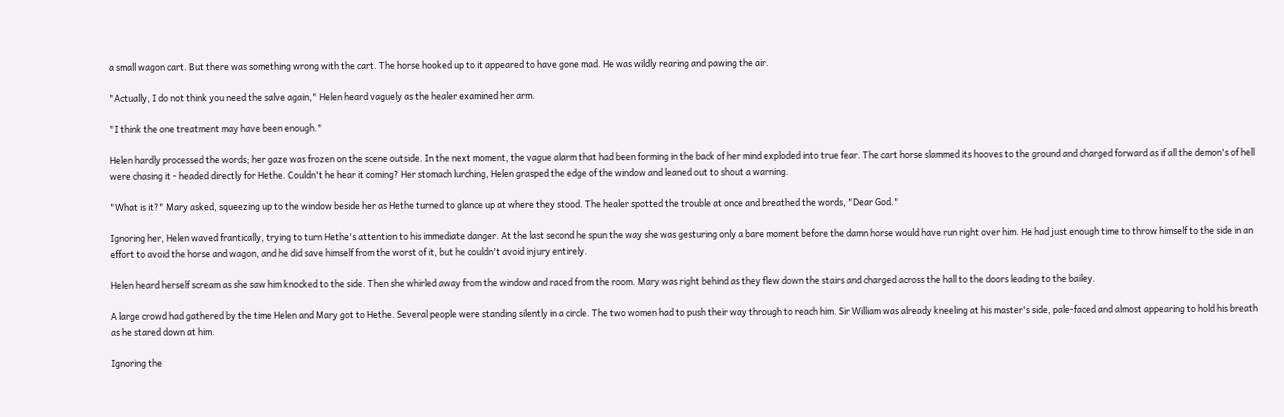a small wagon cart. But there was something wrong with the cart. The horse hooked up to it appeared to have gone mad. He was wildly rearing and pawing the air.

"Actually, I do not think you need the salve again," Helen heard vaguely as the healer examined her arm.

"I think the one treatment may have been enough."

Helen hardly processed the words; her gaze was frozen on the scene outside. In the next moment, the vague alarm that had been forming in the back of her mind exploded into true fear. The cart horse slammed its hooves to the ground and charged forward as if all the demon's of hell were chasing it - headed directly for Hethe. Couldn't he hear it coming? Her stomach lurching, Helen grasped the edge of the window and leaned out to shout a warning.

"What is it?" Mary asked, squeezing up to the window beside her as Hethe turned to glance up at where they stood. The healer spotted the trouble at once and breathed the words, "Dear God."

Ignoring her, Helen waved frantically, trying to turn Hethe's attention to his immediate danger. At the last second he spun the way she was gesturing only a bare moment before the damn horse would have run right over him. He had just enough time to throw himself to the side in an effort to avoid the horse and wagon, and he did save himself from the worst of it, but he couldn't avoid injury entirely.

Helen heard herself scream as she saw him knocked to the side. Then she whirled away from the window and raced from the room. Mary was right behind as they flew down the stairs and charged across the hall to the doors leading to the bailey.

A large crowd had gathered by the time Helen and Mary got to Hethe. Several people were standing silently in a circle. The two women had to push their way through to reach him. Sir William was already kneeling at his master's side, pale-faced and almost appearing to hold his breath as he stared down at him.

Ignoring the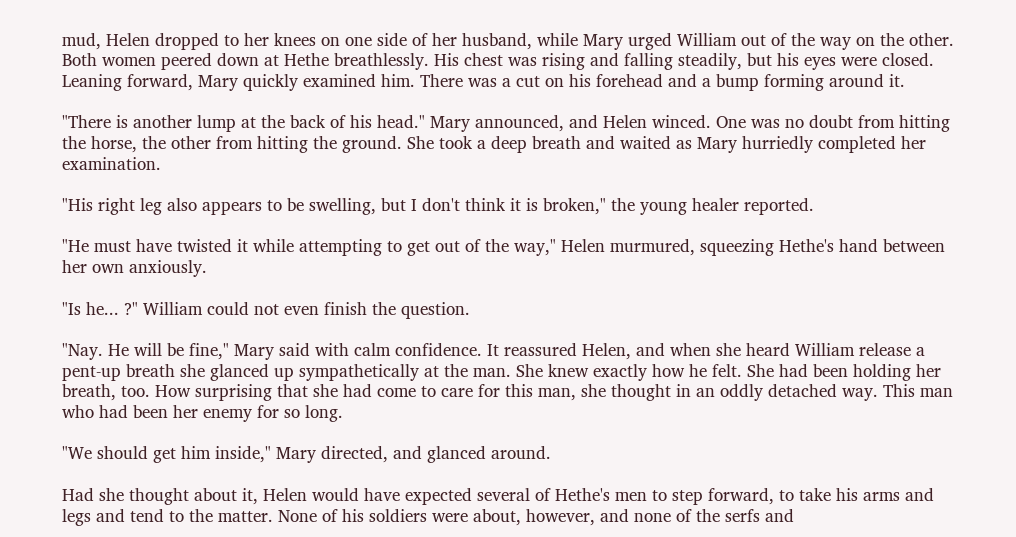mud, Helen dropped to her knees on one side of her husband, while Mary urged William out of the way on the other. Both women peered down at Hethe breathlessly. His chest was rising and falling steadily, but his eyes were closed. Leaning forward, Mary quickly examined him. There was a cut on his forehead and a bump forming around it.

"There is another lump at the back of his head." Mary announced, and Helen winced. One was no doubt from hitting the horse, the other from hitting the ground. She took a deep breath and waited as Mary hurriedly completed her examination.

"His right leg also appears to be swelling, but I don't think it is broken," the young healer reported.

"He must have twisted it while attempting to get out of the way," Helen murmured, squeezing Hethe's hand between her own anxiously.

"Is he... ?" William could not even finish the question.

"Nay. He will be fine," Mary said with calm confidence. It reassured Helen, and when she heard William release a pent-up breath she glanced up sympathetically at the man. She knew exactly how he felt. She had been holding her breath, too. How surprising that she had come to care for this man, she thought in an oddly detached way. This man who had been her enemy for so long.

"We should get him inside," Mary directed, and glanced around.

Had she thought about it, Helen would have expected several of Hethe's men to step forward, to take his arms and legs and tend to the matter. None of his soldiers were about, however, and none of the serfs and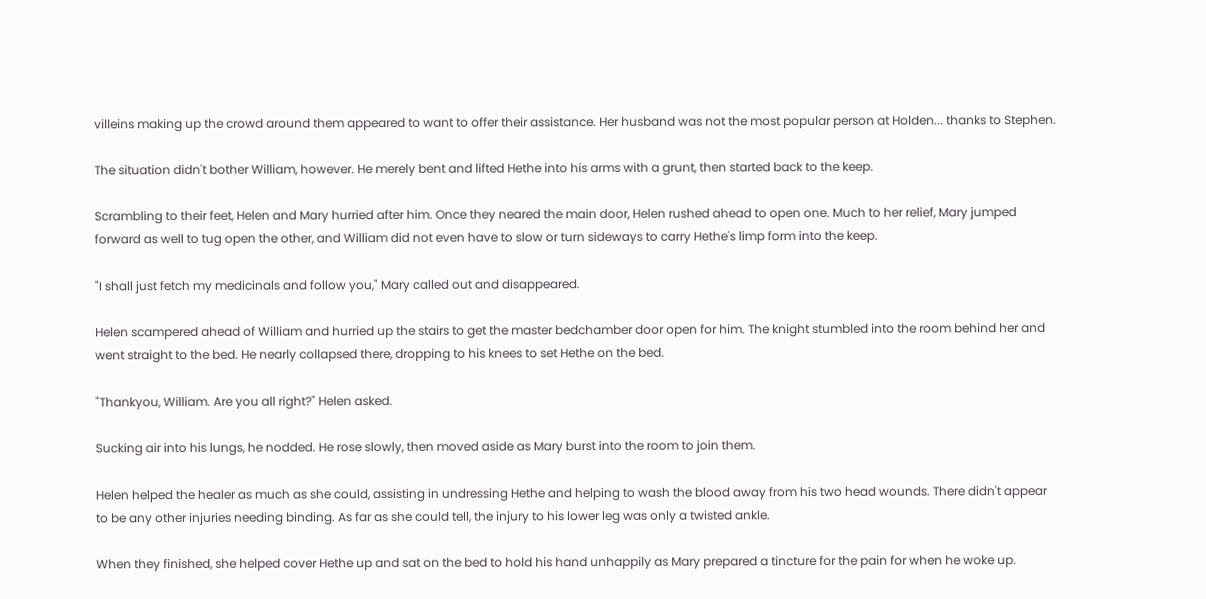villeins making up the crowd around them appeared to want to offer their assistance. Her husband was not the most popular person at Holden... thanks to Stephen.

The situation didn't bother William, however. He merely bent and lifted Hethe into his arms with a grunt, then started back to the keep.

Scrambling to their feet, Helen and Mary hurried after him. Once they neared the main door, Helen rushed ahead to open one. Much to her relief, Mary jumped forward as well to tug open the other, and William did not even have to slow or turn sideways to carry Hethe's limp form into the keep.

"I shall just fetch my medicinals and follow you," Mary called out and disappeared.

Helen scampered ahead of William and hurried up the stairs to get the master bedchamber door open for him. The knight stumbled into the room behind her and went straight to the bed. He nearly collapsed there, dropping to his knees to set Hethe on the bed.

"Thankyou, William. Are you all right?" Helen asked.

Sucking air into his lungs, he nodded. He rose slowly, then moved aside as Mary burst into the room to join them.

Helen helped the healer as much as she could, assisting in undressing Hethe and helping to wash the blood away from his two head wounds. There didn't appear to be any other injuries needing binding. As far as she could tell, the injury to his lower leg was only a twisted ankle.

When they finished, she helped cover Hethe up and sat on the bed to hold his hand unhappily as Mary prepared a tincture for the pain for when he woke up.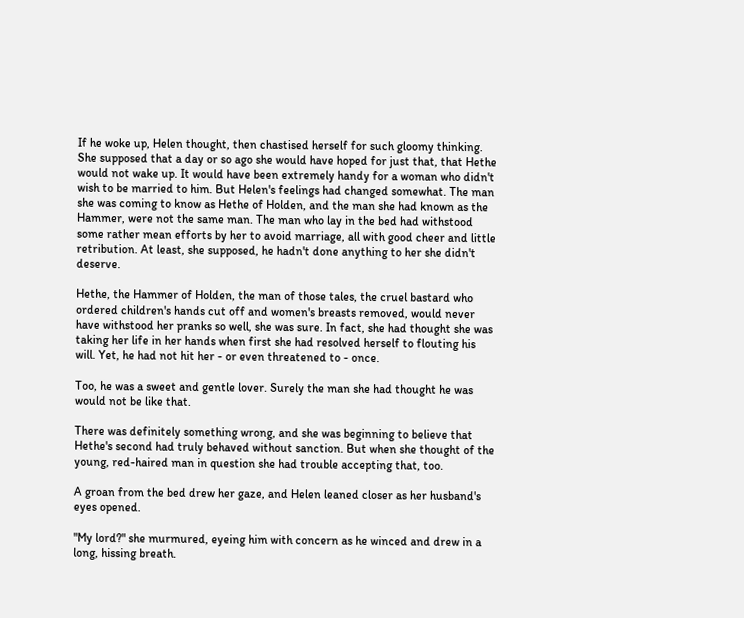If he woke up, Helen thought, then chastised herself for such gloomy thinking. She supposed that a day or so ago she would have hoped for just that, that Hethe would not wake up. It would have been extremely handy for a woman who didn't wish to be married to him. But Helen's feelings had changed somewhat. The man she was coming to know as Hethe of Holden, and the man she had known as the Hammer, were not the same man. The man who lay in the bed had withstood some rather mean efforts by her to avoid marriage, all with good cheer and little retribution. At least, she supposed, he hadn't done anything to her she didn't deserve.

Hethe, the Hammer of Holden, the man of those tales, the cruel bastard who ordered children's hands cut off and women's breasts removed, would never have withstood her pranks so well, she was sure. In fact, she had thought she was taking her life in her hands when first she had resolved herself to flouting his will. Yet, he had not hit her - or even threatened to - once.

Too, he was a sweet and gentle lover. Surely the man she had thought he was would not be like that.

There was definitely something wrong, and she was beginning to believe that Hethe's second had truly behaved without sanction. But when she thought of the young, red-haired man in question she had trouble accepting that, too.

A groan from the bed drew her gaze, and Helen leaned closer as her husband's eyes opened.

"My lord?" she murmured, eyeing him with concern as he winced and drew in a long, hissing breath.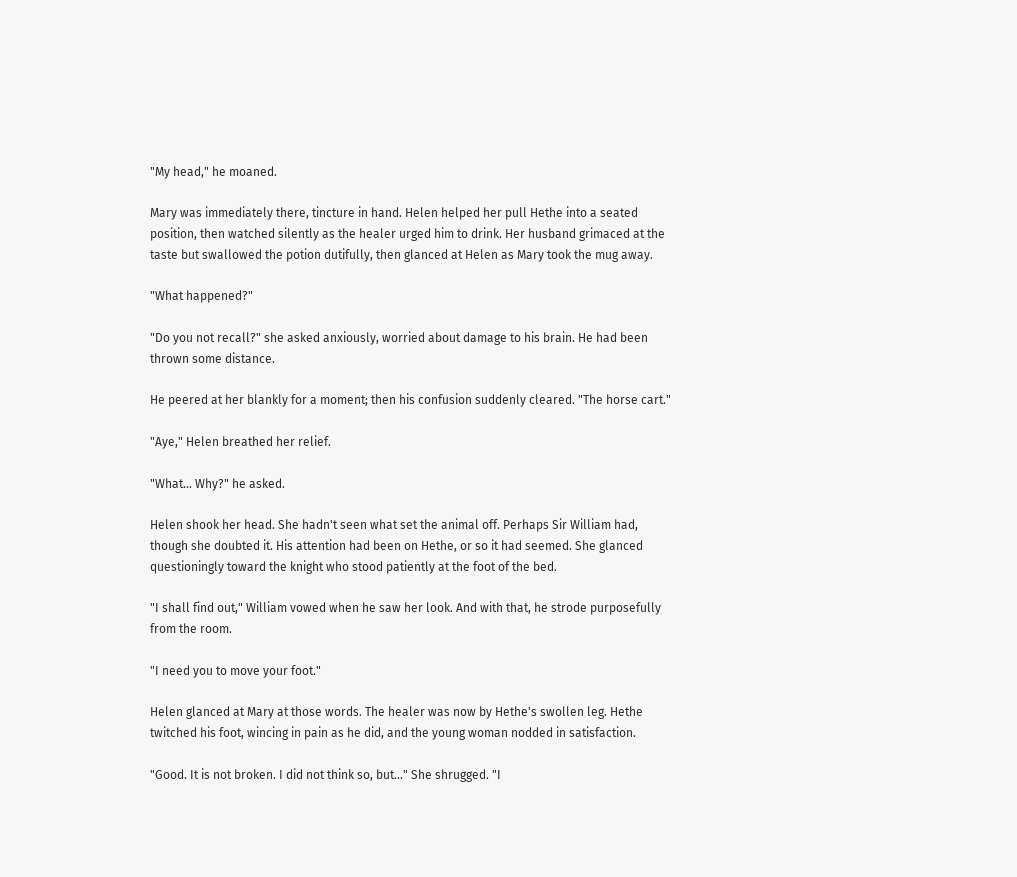"My head," he moaned.

Mary was immediately there, tincture in hand. Helen helped her pull Hethe into a seated position, then watched silently as the healer urged him to drink. Her husband grimaced at the taste but swallowed the potion dutifully, then glanced at Helen as Mary took the mug away.

"What happened?"

"Do you not recall?" she asked anxiously, worried about damage to his brain. He had been thrown some distance.

He peered at her blankly for a moment; then his confusion suddenly cleared. "The horse cart."

"Aye," Helen breathed her relief.

"What... Why?" he asked.

Helen shook her head. She hadn't seen what set the animal off. Perhaps Sir William had, though she doubted it. His attention had been on Hethe, or so it had seemed. She glanced questioningly toward the knight who stood patiently at the foot of the bed.

"I shall find out," William vowed when he saw her look. And with that, he strode purposefully from the room.

"I need you to move your foot."

Helen glanced at Mary at those words. The healer was now by Hethe's swollen leg. Hethe twitched his foot, wincing in pain as he did, and the young woman nodded in satisfaction.

"Good. It is not broken. I did not think so, but..." She shrugged. "I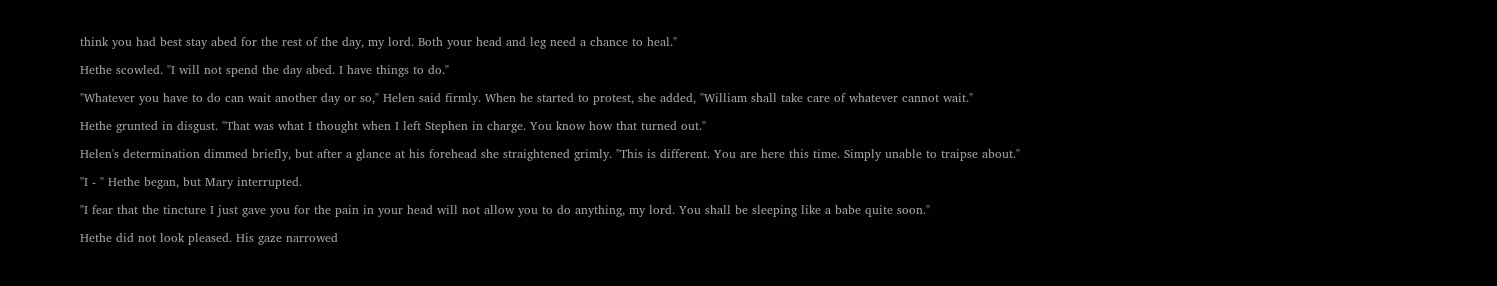think you had best stay abed for the rest of the day, my lord. Both your head and leg need a chance to heal."

Hethe scowled. "I will not spend the day abed. I have things to do."

"Whatever you have to do can wait another day or so," Helen said firmly. When he started to protest, she added, "William shall take care of whatever cannot wait."

Hethe grunted in disgust. "That was what I thought when I left Stephen in charge. You know how that turned out."

Helen's determination dimmed briefly, but after a glance at his forehead she straightened grimly. "This is different. You are here this time. Simply unable to traipse about."

"I - " Hethe began, but Mary interrupted.

"I fear that the tincture I just gave you for the pain in your head will not allow you to do anything, my lord. You shall be sleeping like a babe quite soon."

Hethe did not look pleased. His gaze narrowed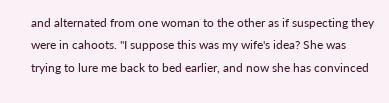and alternated from one woman to the other as if suspecting they were in cahoots. "I suppose this was my wife's idea? She was trying to lure me back to bed earlier, and now she has convinced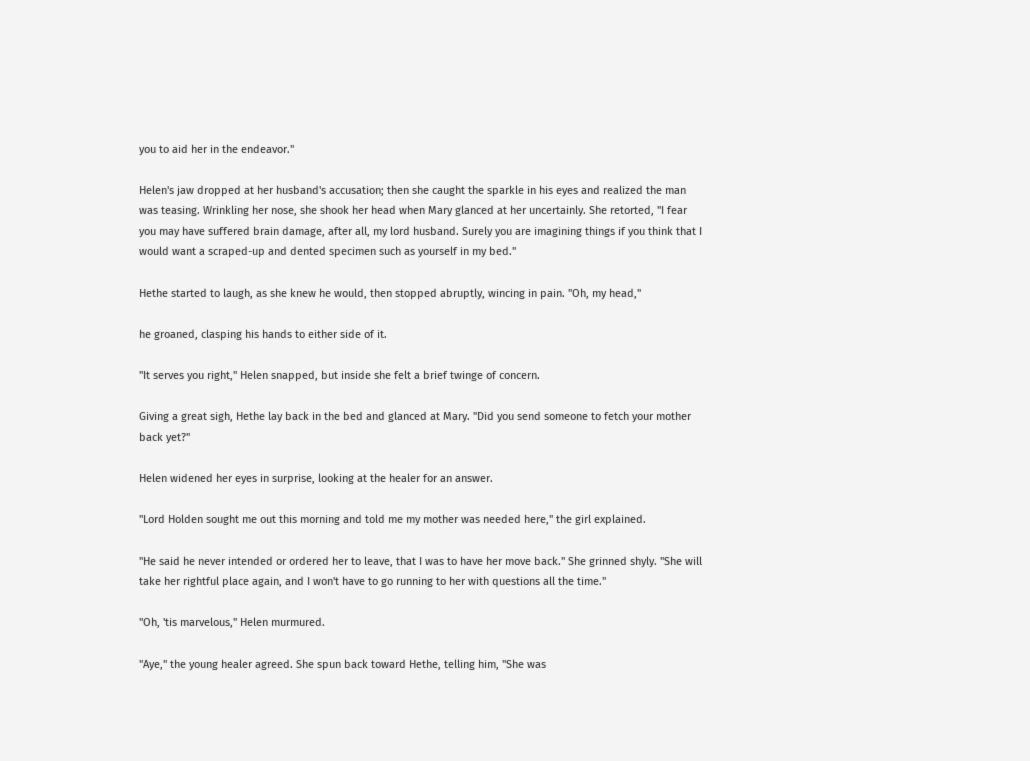you to aid her in the endeavor."

Helen's jaw dropped at her husband's accusation; then she caught the sparkle in his eyes and realized the man was teasing. Wrinkling her nose, she shook her head when Mary glanced at her uncertainly. She retorted, "I fear you may have suffered brain damage, after all, my lord husband. Surely you are imagining things if you think that I would want a scraped-up and dented specimen such as yourself in my bed."

Hethe started to laugh, as she knew he would, then stopped abruptly, wincing in pain. "Oh, my head,"

he groaned, clasping his hands to either side of it.

"It serves you right," Helen snapped, but inside she felt a brief twinge of concern.

Giving a great sigh, Hethe lay back in the bed and glanced at Mary. "Did you send someone to fetch your mother back yet?"

Helen widened her eyes in surprise, looking at the healer for an answer.

"Lord Holden sought me out this morning and told me my mother was needed here," the girl explained.

"He said he never intended or ordered her to leave, that I was to have her move back." She grinned shyly. "She will take her rightful place again, and I won't have to go running to her with questions all the time."

"Oh, 'tis marvelous," Helen murmured.

"Aye," the young healer agreed. She spun back toward Hethe, telling him, "She was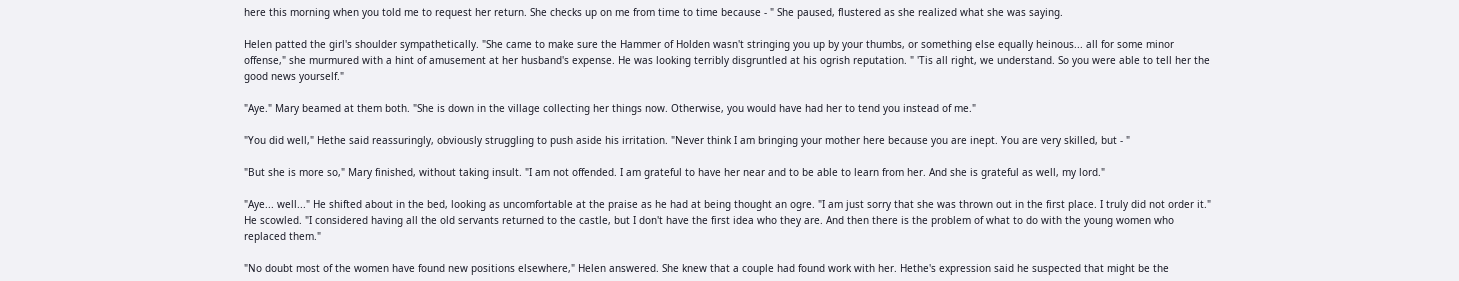here this morning when you told me to request her return. She checks up on me from time to time because - " She paused, flustered as she realized what she was saying.

Helen patted the girl's shoulder sympathetically. "She came to make sure the Hammer of Holden wasn't stringing you up by your thumbs, or something else equally heinous... all for some minor offense," she murmured with a hint of amusement at her husband's expense. He was looking terribly disgruntled at his ogrish reputation. " 'Tis all right, we understand. So you were able to tell her the good news yourself."

"Aye." Mary beamed at them both. "She is down in the village collecting her things now. Otherwise, you would have had her to tend you instead of me."

"You did well," Hethe said reassuringly, obviously struggling to push aside his irritation. "Never think I am bringing your mother here because you are inept. You are very skilled, but - "

"But she is more so," Mary finished, without taking insult. "I am not offended. I am grateful to have her near and to be able to learn from her. And she is grateful as well, my lord."

"Aye... well..." He shifted about in the bed, looking as uncomfortable at the praise as he had at being thought an ogre. "I am just sorry that she was thrown out in the first place. I truly did not order it." He scowled. "I considered having all the old servants returned to the castle, but I don't have the first idea who they are. And then there is the problem of what to do with the young women who replaced them."

"No doubt most of the women have found new positions elsewhere," Helen answered. She knew that a couple had found work with her. Hethe's expression said he suspected that might be the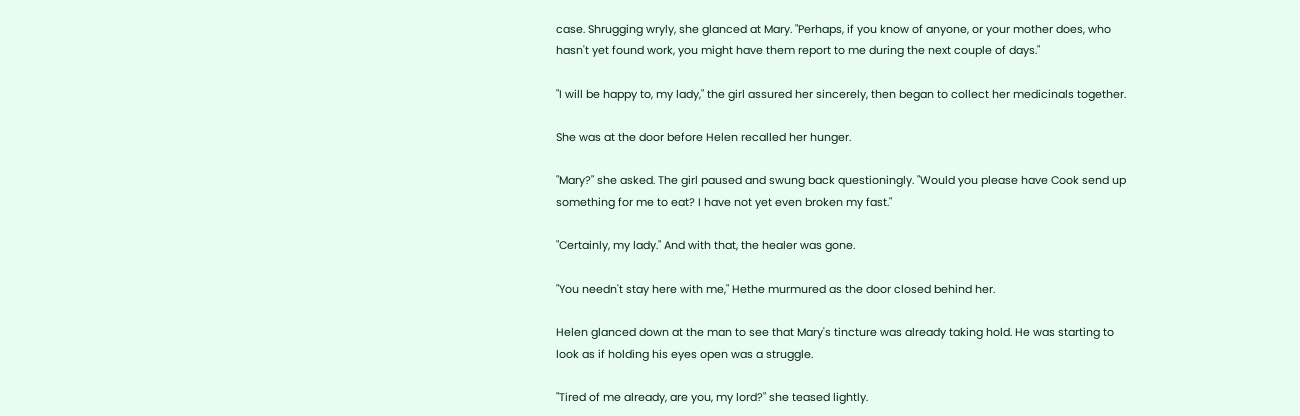case. Shrugging wryly, she glanced at Mary. "Perhaps, if you know of anyone, or your mother does, who hasn't yet found work, you might have them report to me during the next couple of days."

"I will be happy to, my lady," the girl assured her sincerely, then began to collect her medicinals together.

She was at the door before Helen recalled her hunger.

"Mary?" she asked. The girl paused and swung back questioningly. "Would you please have Cook send up something for me to eat? I have not yet even broken my fast."

"Certainly, my lady." And with that, the healer was gone.

"You needn't stay here with me," Hethe murmured as the door closed behind her.

Helen glanced down at the man to see that Mary's tincture was already taking hold. He was starting to look as if holding his eyes open was a struggle.

"Tired of me already, are you, my lord?" she teased lightly.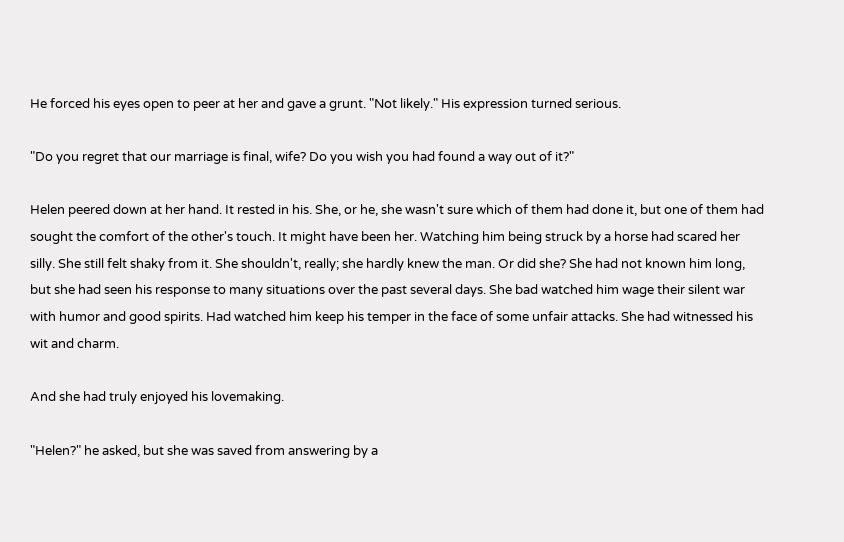He forced his eyes open to peer at her and gave a grunt. "Not likely." His expression turned serious.

"Do you regret that our marriage is final, wife? Do you wish you had found a way out of it?"

Helen peered down at her hand. It rested in his. She, or he, she wasn't sure which of them had done it, but one of them had sought the comfort of the other's touch. It might have been her. Watching him being struck by a horse had scared her silly. She still felt shaky from it. She shouldn't, really; she hardly knew the man. Or did she? She had not known him long, but she had seen his response to many situations over the past several days. She bad watched him wage their silent war with humor and good spirits. Had watched him keep his temper in the face of some unfair attacks. She had witnessed his wit and charm.

And she had truly enjoyed his lovemaking.

"Helen?" he asked, but she was saved from answering by a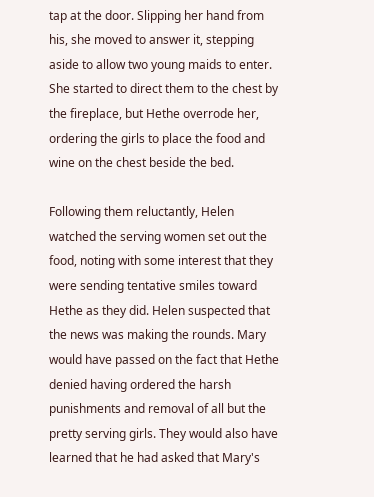tap at the door. Slipping her hand from his, she moved to answer it, stepping aside to allow two young maids to enter. She started to direct them to the chest by the fireplace, but Hethe overrode her, ordering the girls to place the food and wine on the chest beside the bed.

Following them reluctantly, Helen watched the serving women set out the food, noting with some interest that they were sending tentative smiles toward Hethe as they did. Helen suspected that the news was making the rounds. Mary would have passed on the fact that Hethe denied having ordered the harsh punishments and removal of all but the pretty serving girls. They would also have learned that he had asked that Mary's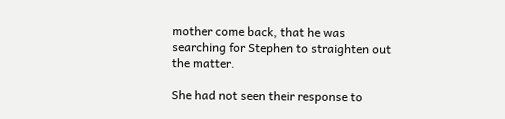mother come back, that he was searching for Stephen to straighten out the matter.

She had not seen their response to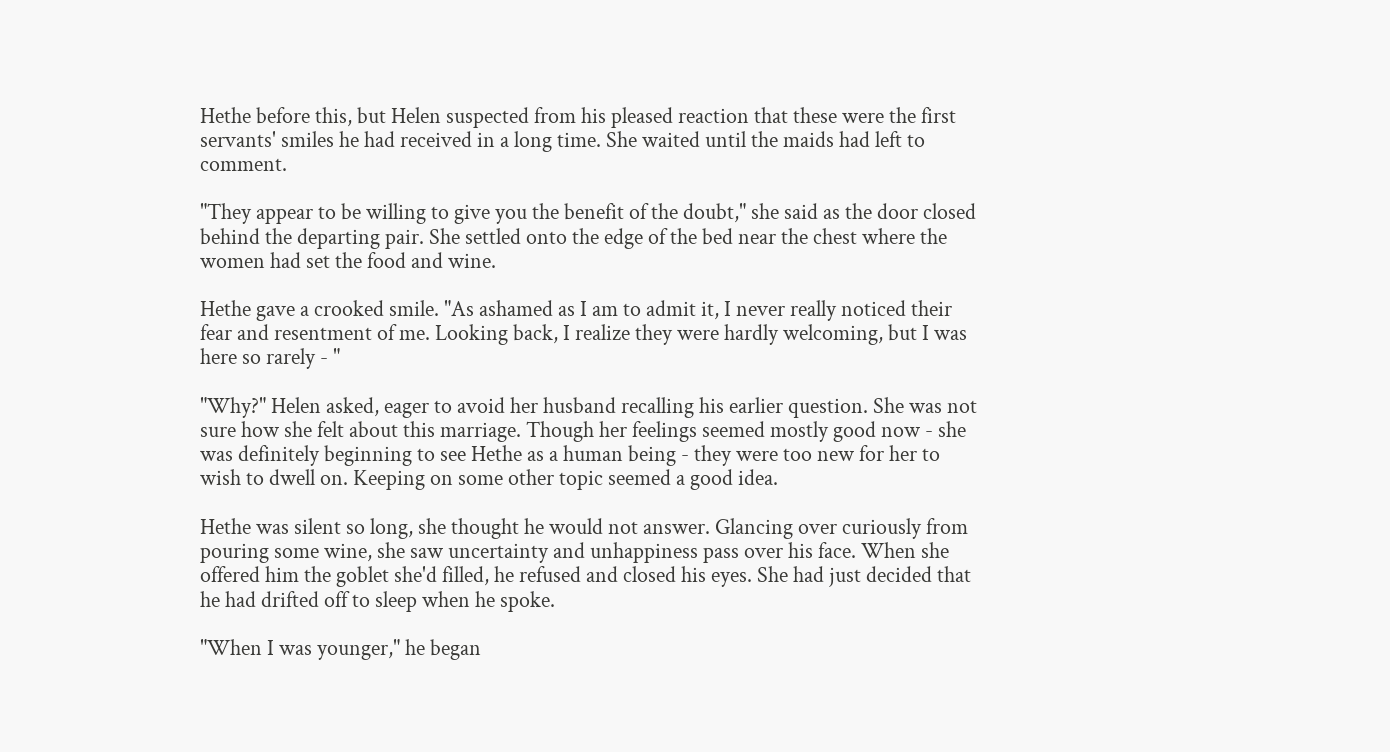Hethe before this, but Helen suspected from his pleased reaction that these were the first servants' smiles he had received in a long time. She waited until the maids had left to comment.

"They appear to be willing to give you the benefit of the doubt," she said as the door closed behind the departing pair. She settled onto the edge of the bed near the chest where the women had set the food and wine.

Hethe gave a crooked smile. "As ashamed as I am to admit it, I never really noticed their fear and resentment of me. Looking back, I realize they were hardly welcoming, but I was here so rarely - "

"Why?" Helen asked, eager to avoid her husband recalling his earlier question. She was not sure how she felt about this marriage. Though her feelings seemed mostly good now - she was definitely beginning to see Hethe as a human being - they were too new for her to wish to dwell on. Keeping on some other topic seemed a good idea.

Hethe was silent so long, she thought he would not answer. Glancing over curiously from pouring some wine, she saw uncertainty and unhappiness pass over his face. When she offered him the goblet she'd filled, he refused and closed his eyes. She had just decided that he had drifted off to sleep when he spoke.

"When I was younger," he began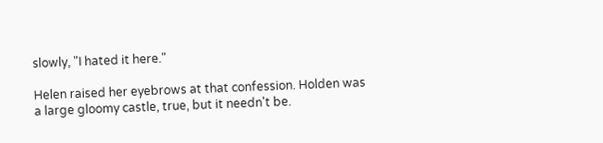slowly, "I hated it here."

Helen raised her eyebrows at that confession. Holden was a large gloomy castle, true, but it needn't be.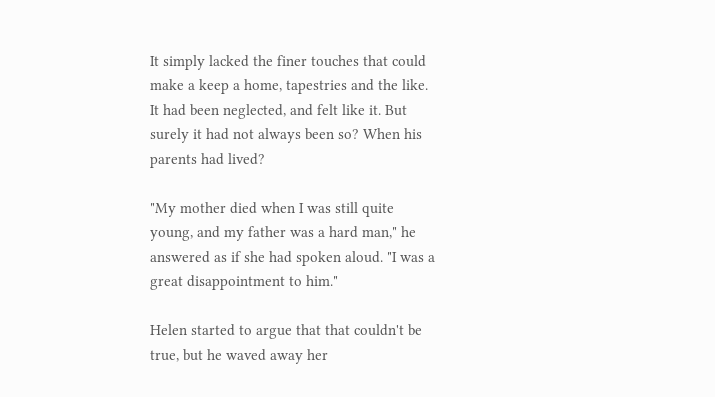It simply lacked the finer touches that could make a keep a home, tapestries and the like. It had been neglected, and felt like it. But surely it had not always been so? When his parents had lived?

"My mother died when I was still quite young, and my father was a hard man," he answered as if she had spoken aloud. "I was a great disappointment to him."

Helen started to argue that that couldn't be true, but he waved away her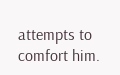attempts to comfort him.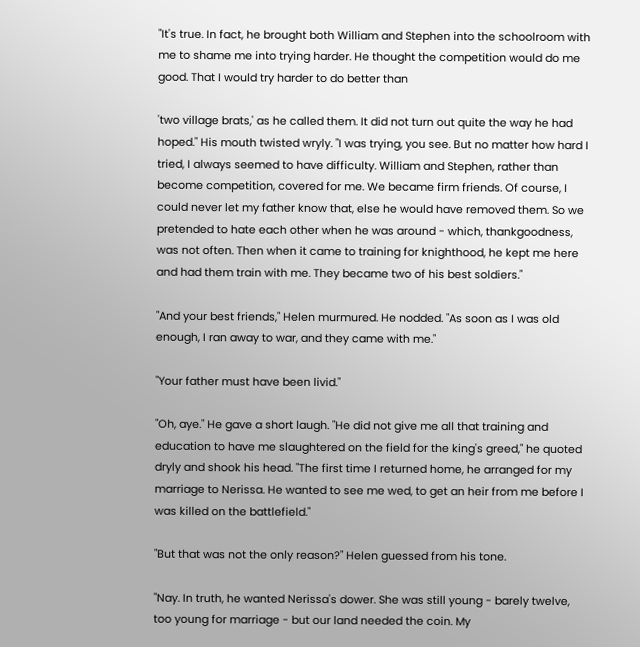"It's true. In fact, he brought both William and Stephen into the schoolroom with me to shame me into trying harder. He thought the competition would do me good. That I would try harder to do better than

'two village brats,' as he called them. It did not turn out quite the way he had hoped." His mouth twisted wryly. "I was trying, you see. But no matter how hard I tried, I always seemed to have difficulty. William and Stephen, rather than become competition, covered for me. We became firm friends. Of course, I could never let my father know that, else he would have removed them. So we pretended to hate each other when he was around - which, thankgoodness, was not often. Then when it came to training for knighthood, he kept me here and had them train with me. They became two of his best soldiers."

"And your best friends," Helen murmured. He nodded. "As soon as I was old enough, I ran away to war, and they came with me."

"Your father must have been livid."

"Oh, aye." He gave a short laugh. "He did not give me all that training and education to have me slaughtered on the field for the king's greed," he quoted dryly and shook his head. "The first time I returned home, he arranged for my marriage to Nerissa. He wanted to see me wed, to get an heir from me before I was killed on the battlefield."

"But that was not the only reason?" Helen guessed from his tone.

"Nay. In truth, he wanted Nerissa's dower. She was still young - barely twelve, too young for marriage - but our land needed the coin. My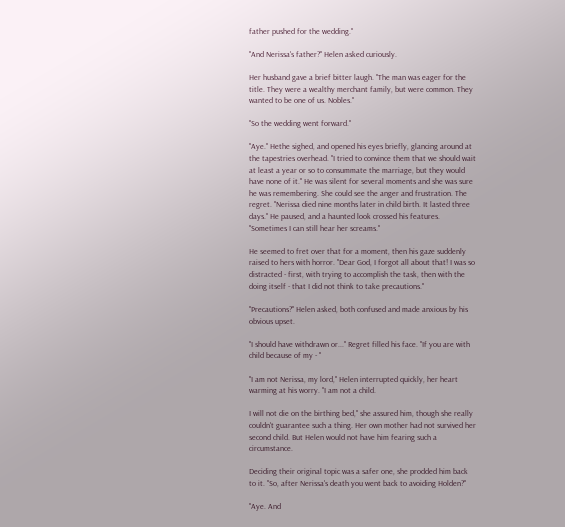father pushed for the wedding."

"And Nerissa's father?" Helen asked curiously.

Her husband gave a brief bitter laugh. "The man was eager for the title. They were a wealthy merchant family, but were common. They wanted to be one of us. Nobles."

"So the wedding went forward."

"Aye." Hethe sighed, and opened his eyes briefly, glancing around at the tapestries overhead. "I tried to convince them that we should wait at least a year or so to consummate the marriage, but they would have none of it." He was silent for several moments and she was sure he was remembering. She could see the anger and frustration. The regret. "Nerissa died nine months later in child birth. It lasted three days." He paused, and a haunted look crossed his features. "Sometimes I can still hear her screams."

He seemed to fret over that for a moment, then his gaze suddenly raised to hers with horror. "Dear God, I forgot all about that! I was so distracted - first, with trying to accomplish the task, then with the doing itself - that I did not think to take precautions."

"Precautions?" Helen asked, both confused and made anxious by his obvious upset.

"I should have withdrawn or..." Regret filled his face. "If you are with child because of my - "

"I am not Nerissa, my lord," Helen interrupted quickly, her heart warming at his worry. "I am not a child.

I will not die on the birthing bed," she assured him, though she really couldn't guarantee such a thing. Her own mother had not survived her second child. But Helen would not have him fearing such a circumstance.

Deciding their original topic was a safer one, she prodded him back to it. "So, after Nerissa's death you went back to avoiding Holden?"

"Aye. And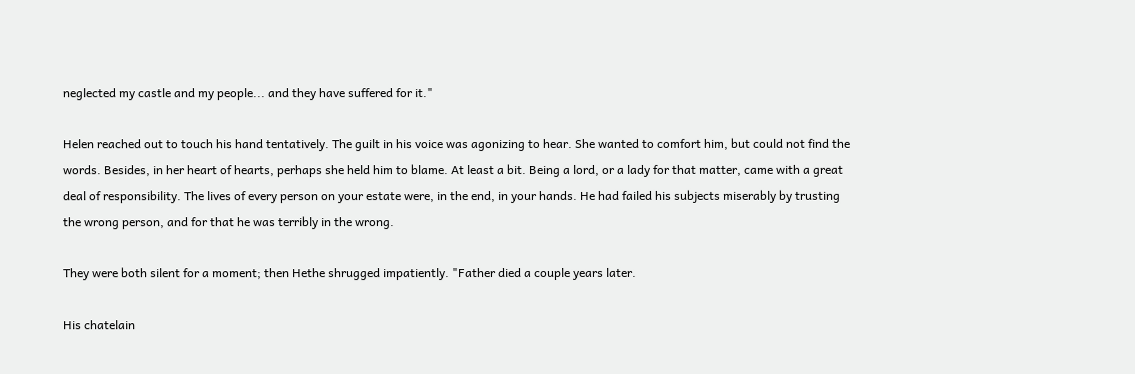neglected my castle and my people... and they have suffered for it."

Helen reached out to touch his hand tentatively. The guilt in his voice was agonizing to hear. She wanted to comfort him, but could not find the words. Besides, in her heart of hearts, perhaps she held him to blame. At least a bit. Being a lord, or a lady for that matter, came with a great deal of responsibility. The lives of every person on your estate were, in the end, in your hands. He had failed his subjects miserably by trusting the wrong person, and for that he was terribly in the wrong.

They were both silent for a moment; then Hethe shrugged impatiently. "Father died a couple years later.

His chatelain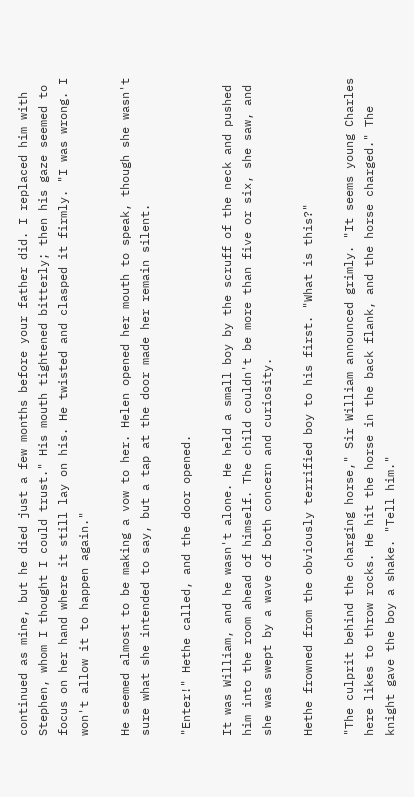continued as mine, but he died just a few months before your father did. I replaced him with Stephen, whom I thought I could trust." His mouth tightened bitterly; then his gaze seemed to focus on her hand where it still lay on his. He twisted and clasped it firmly. "I was wrong. I won't allow it to happen again."

He seemed almost to be making a vow to her. Helen opened her mouth to speak, though she wasn't sure what she intended to say, but a tap at the door made her remain silent.

"Enter!" Hethe called, and the door opened.

It was William, and he wasn't alone. He held a small boy by the scruff of the neck and pushed him into the room ahead of himself. The child couldn't be more than five or six, she saw, and she was swept by a wave of both concern and curiosity.

Hethe frowned from the obviously terrified boy to his first. "What is this?"

"The culprit behind the charging horse," Sir William announced grimly. "It seems young Charles here likes to throw rocks. He hit the horse in the back flank, and the horse charged." The knight gave the boy a shake. "Tell him."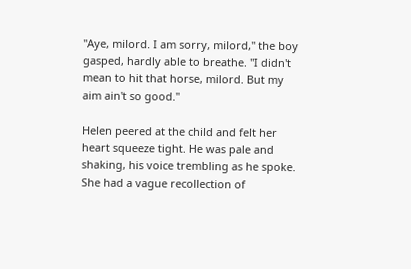"Aye, milord. I am sorry, milord," the boy gasped, hardly able to breathe. "I didn't mean to hit that horse, milord. But my aim ain't so good."

Helen peered at the child and felt her heart squeeze tight. He was pale and shaking, his voice trembling as he spoke. She had a vague recollection of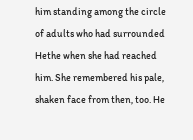him standing among the circle of adults who had surrounded Hethe when she had reached him. She remembered his pale, shaken face from then, too. He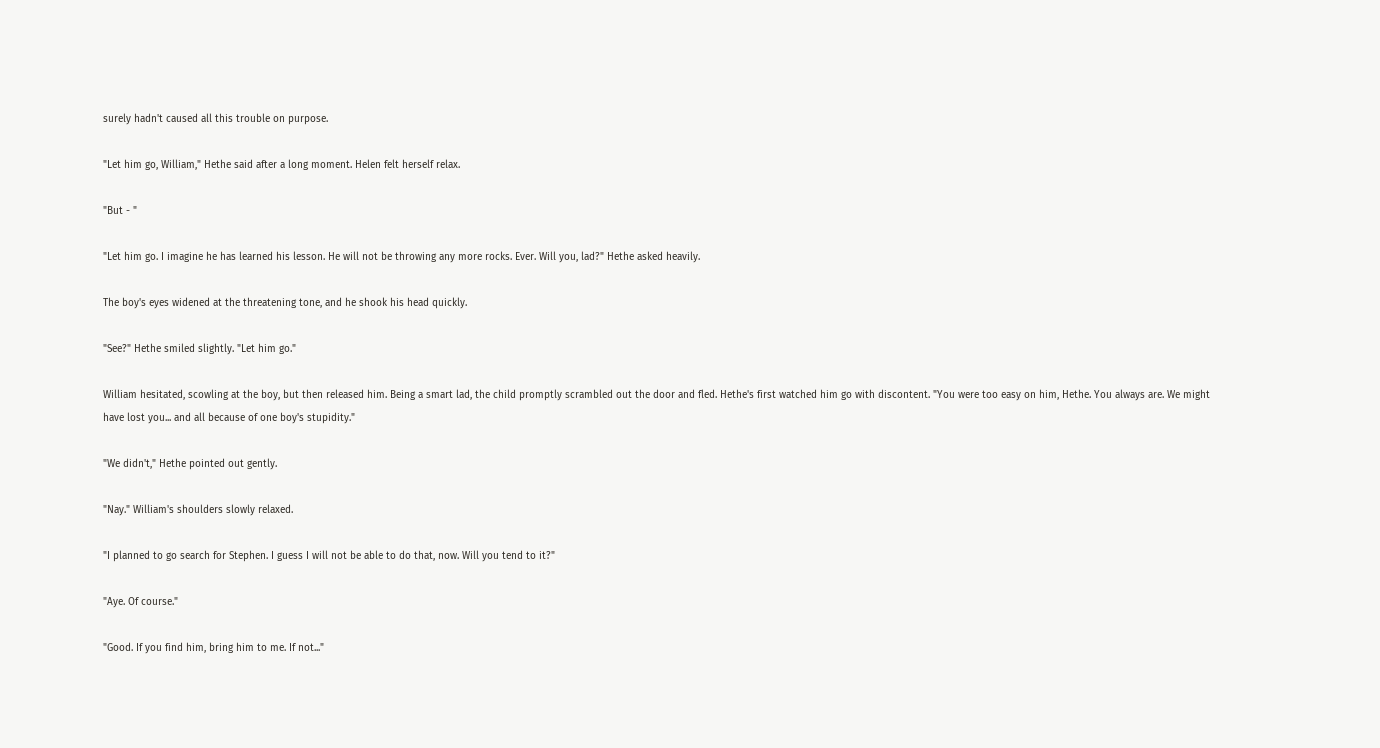surely hadn't caused all this trouble on purpose.

"Let him go, William," Hethe said after a long moment. Helen felt herself relax.

"But - "

"Let him go. I imagine he has learned his lesson. He will not be throwing any more rocks. Ever. Will you, lad?" Hethe asked heavily.

The boy's eyes widened at the threatening tone, and he shook his head quickly.

"See?" Hethe smiled slightly. "Let him go."

William hesitated, scowling at the boy, but then released him. Being a smart lad, the child promptly scrambled out the door and fled. Hethe's first watched him go with discontent. "You were too easy on him, Hethe. You always are. We might have lost you... and all because of one boy's stupidity."

"We didn't," Hethe pointed out gently.

"Nay." William's shoulders slowly relaxed.

"I planned to go search for Stephen. I guess I will not be able to do that, now. Will you tend to it?"

"Aye. Of course."

"Good. If you find him, bring him to me. If not..."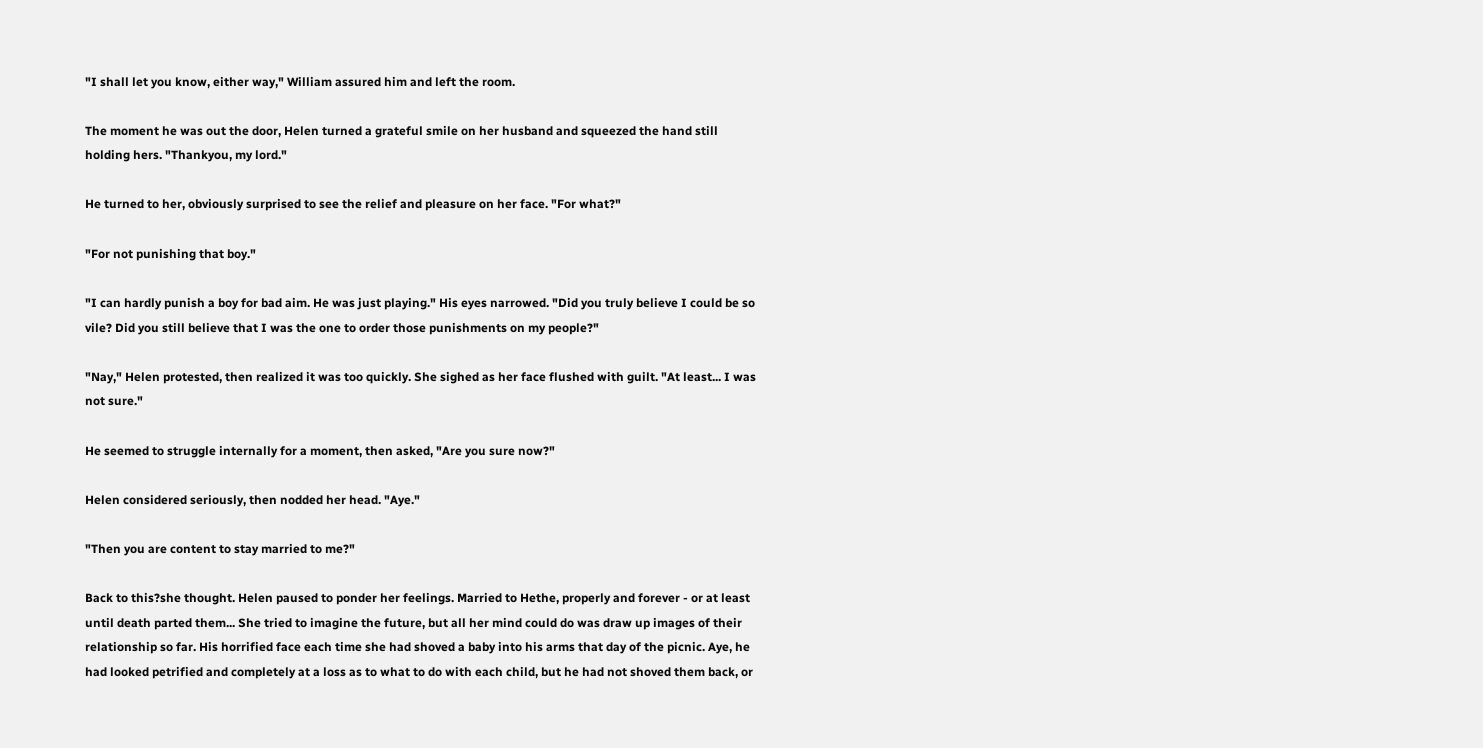"I shall let you know, either way," William assured him and left the room.

The moment he was out the door, Helen turned a grateful smile on her husband and squeezed the hand still holding hers. "Thankyou, my lord."

He turned to her, obviously surprised to see the relief and pleasure on her face. "For what?"

"For not punishing that boy."

"I can hardly punish a boy for bad aim. He was just playing." His eyes narrowed. "Did you truly believe I could be so vile? Did you still believe that I was the one to order those punishments on my people?"

"Nay," Helen protested, then realized it was too quickly. She sighed as her face flushed with guilt. "At least... I was not sure."

He seemed to struggle internally for a moment, then asked, "Are you sure now?"

Helen considered seriously, then nodded her head. "Aye."

"Then you are content to stay married to me?"

Back to this?she thought. Helen paused to ponder her feelings. Married to Hethe, properly and forever - or at least until death parted them... She tried to imagine the future, but all her mind could do was draw up images of their relationship so far. His horrified face each time she had shoved a baby into his arms that day of the picnic. Aye, he had looked petrified and completely at a loss as to what to do with each child, but he had not shoved them back, or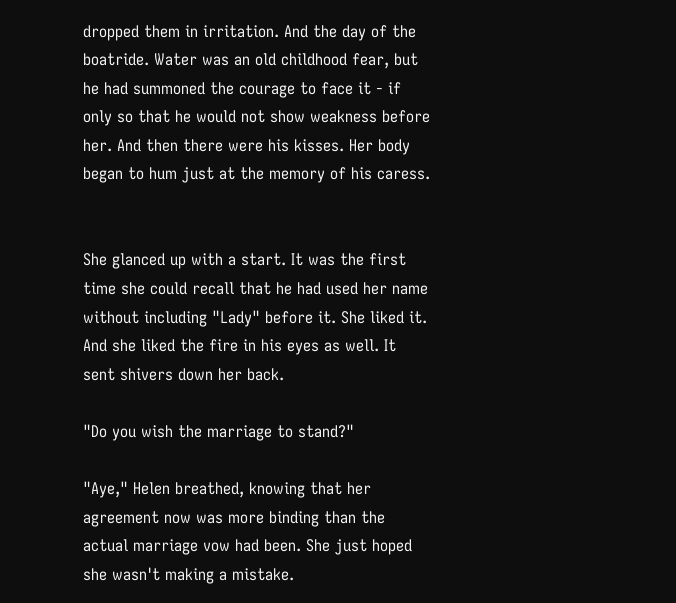dropped them in irritation. And the day of the boatride. Water was an old childhood fear, but he had summoned the courage to face it - if only so that he would not show weakness before her. And then there were his kisses. Her body began to hum just at the memory of his caress.


She glanced up with a start. It was the first time she could recall that he had used her name without including "Lady" before it. She liked it. And she liked the fire in his eyes as well. It sent shivers down her back.

"Do you wish the marriage to stand?"

"Aye," Helen breathed, knowing that her agreement now was more binding than the actual marriage vow had been. She just hoped she wasn't making a mistake.